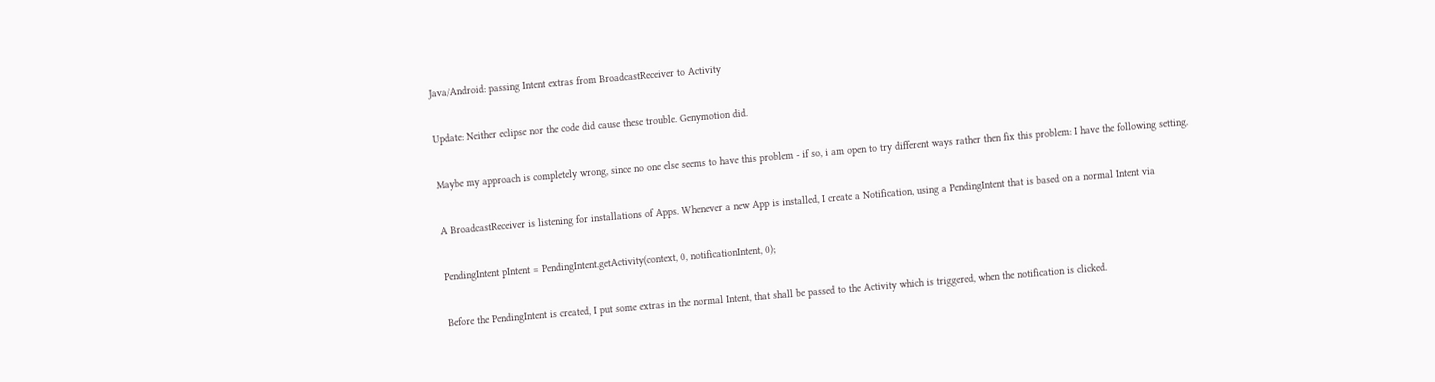Java/Android: passing Intent extras from BroadcastReceiver to Activity

Update: Neither eclipse nor the code did cause these trouble. Genymotion did.

Maybe my approach is completely wrong, since no one else seems to have this problem - if so, i am open to try different ways rather then fix this problem: I have the following setting.

A BroadcastReceiver is listening for installations of Apps. Whenever a new App is installed, I create a Notification, using a PendingIntent that is based on a normal Intent via

PendingIntent pIntent = PendingIntent.getActivity(context, 0, notificationIntent, 0);

Before the PendingIntent is created, I put some extras in the normal Intent, that shall be passed to the Activity which is triggered, when the notification is clicked.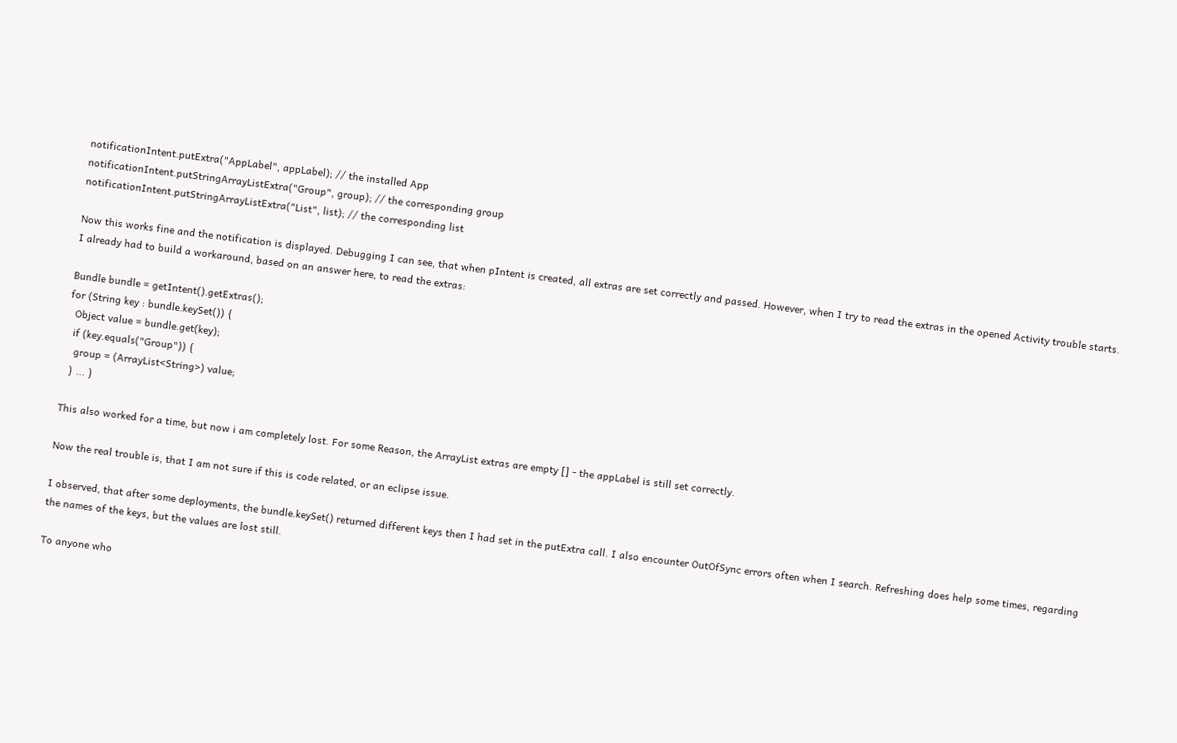notificationIntent.putExtra("AppLabel", appLabel); // the installed App
notificationIntent.putStringArrayListExtra("Group", group); // the corresponding group
notificationIntent.putStringArrayListExtra("List", list); // the corresponding list

Now this works fine and the notification is displayed. Debugging I can see, that when pIntent is created, all extras are set correctly and passed. However, when I try to read the extras in the opened Activity trouble starts. I already had to build a workaround, based on an answer here, to read the extras:

Bundle bundle = getIntent().getExtras();
for (String key : bundle.keySet()) {
  Object value = bundle.get(key);
  if (key.equals("Group")) {
   group = (ArrayList<String>) value;
  } ... }

This also worked for a time, but now i am completely lost. For some Reason, the ArrayList extras are empty [] - the appLabel is still set correctly.

Now the real trouble is, that I am not sure if this is code related, or an eclipse issue.

I observed, that after some deployments, the bundle.keySet() returned different keys then I had set in the putExtra call. I also encounter OutOfSync errors often when I search. Refreshing does help some times, regarding the names of the keys, but the values are lost still.

To anyone who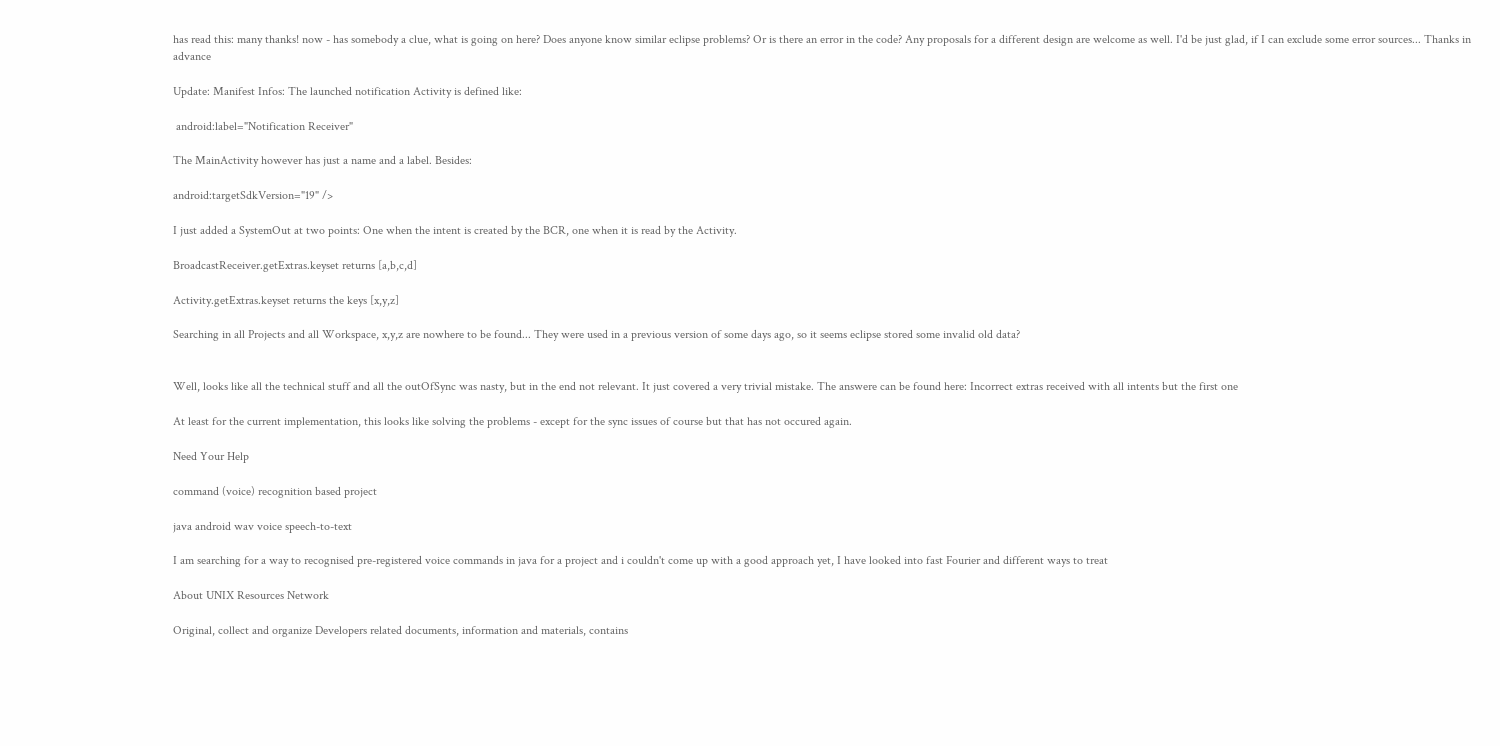has read this: many thanks! now - has somebody a clue, what is going on here? Does anyone know similar eclipse problems? Or is there an error in the code? Any proposals for a different design are welcome as well. I'd be just glad, if I can exclude some error sources... Thanks in advance

Update: Manifest Infos: The launched notification Activity is defined like:

 android:label="Notification Receiver"

The MainActivity however has just a name and a label. Besides:

android:targetSdkVersion="19" />

I just added a SystemOut at two points: One when the intent is created by the BCR, one when it is read by the Activity.

BroadcastReceiver.getExtras.keyset returns [a,b,c,d]

Activity.getExtras.keyset returns the keys [x,y,z]

Searching in all Projects and all Workspace, x,y,z are nowhere to be found... They were used in a previous version of some days ago, so it seems eclipse stored some invalid old data?


Well, looks like all the technical stuff and all the outOfSync was nasty, but in the end not relevant. It just covered a very trivial mistake. The answere can be found here: Incorrect extras received with all intents but the first one

At least for the current implementation, this looks like solving the problems - except for the sync issues of course but that has not occured again.

Need Your Help

command (voice) recognition based project

java android wav voice speech-to-text

I am searching for a way to recognised pre-registered voice commands in java for a project and i couldn't come up with a good approach yet, I have looked into fast Fourier and different ways to treat

About UNIX Resources Network

Original, collect and organize Developers related documents, information and materials, contains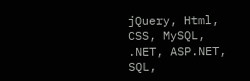jQuery, Html, CSS, MySQL, .NET, ASP.NET, SQL,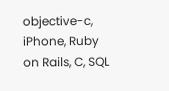objective-c, iPhone, Ruby on Rails, C, SQL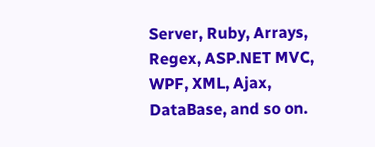Server, Ruby, Arrays, Regex, ASP.NET MVC, WPF, XML, Ajax, DataBase, and so on.